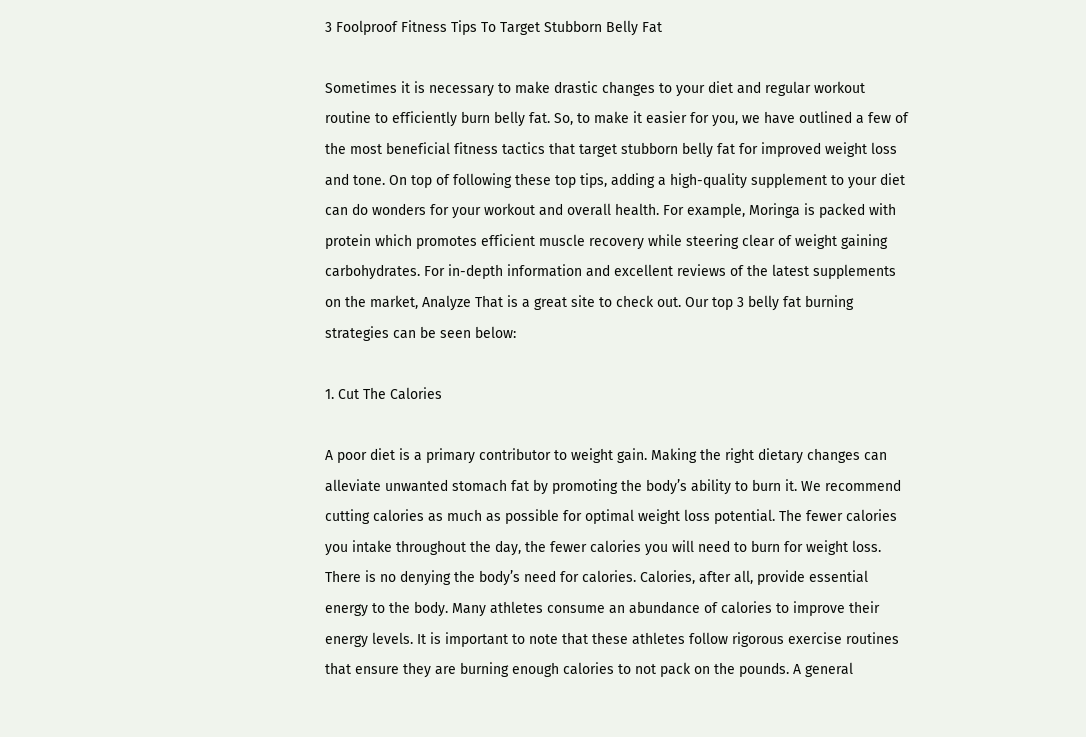3 Foolproof Fitness Tips To Target Stubborn Belly Fat

Sometimes it is necessary to make drastic changes to your diet and regular workout routine to efficiently burn belly fat. So, to make it easier for you, we have outlined a few of the most beneficial fitness tactics that target stubborn belly fat for improved weight loss and tone. On top of following these top tips, adding a high-quality supplement to your diet can do wonders for your workout and overall health. For example, Moringa is packed with protein which promotes efficient muscle recovery while steering clear of weight gaining carbohydrates. For in-depth information and excellent reviews of the latest supplements on the market, Analyze That is a great site to check out. Our top 3 belly fat burning strategies can be seen below:

1. Cut The Calories

A poor diet is a primary contributor to weight gain. Making the right dietary changes can alleviate unwanted stomach fat by promoting the body’s ability to burn it. We recommend cutting calories as much as possible for optimal weight loss potential. The fewer calories you intake throughout the day, the fewer calories you will need to burn for weight loss. There is no denying the body’s need for calories. Calories, after all, provide essential energy to the body. Many athletes consume an abundance of calories to improve their energy levels. It is important to note that these athletes follow rigorous exercise routines that ensure they are burning enough calories to not pack on the pounds. A general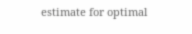estimate for optimal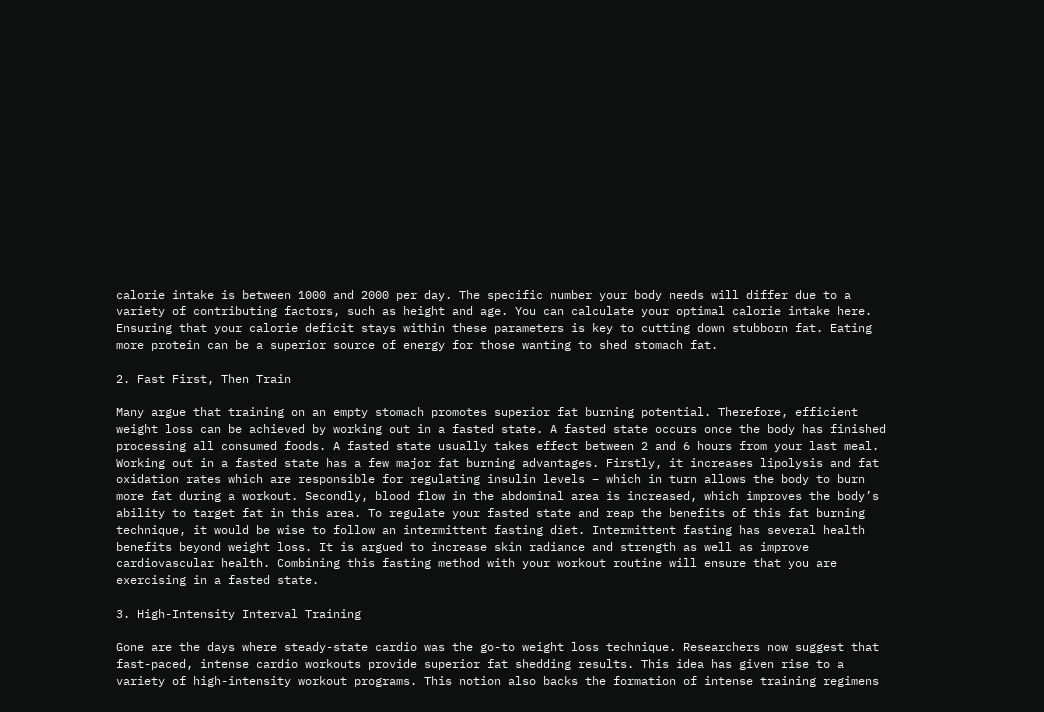calorie intake is between 1000 and 2000 per day. The specific number your body needs will differ due to a variety of contributing factors, such as height and age. You can calculate your optimal calorie intake here. Ensuring that your calorie deficit stays within these parameters is key to cutting down stubborn fat. Eating more protein can be a superior source of energy for those wanting to shed stomach fat.

2. Fast First, Then Train

Many argue that training on an empty stomach promotes superior fat burning potential. Therefore, efficient weight loss can be achieved by working out in a fasted state. A fasted state occurs once the body has finished processing all consumed foods. A fasted state usually takes effect between 2 and 6 hours from your last meal. Working out in a fasted state has a few major fat burning advantages. Firstly, it increases lipolysis and fat oxidation rates which are responsible for regulating insulin levels – which in turn allows the body to burn more fat during a workout. Secondly, blood flow in the abdominal area is increased, which improves the body’s ability to target fat in this area. To regulate your fasted state and reap the benefits of this fat burning technique, it would be wise to follow an intermittent fasting diet. Intermittent fasting has several health benefits beyond weight loss. It is argued to increase skin radiance and strength as well as improve cardiovascular health. Combining this fasting method with your workout routine will ensure that you are exercising in a fasted state.

3. High-Intensity Interval Training

Gone are the days where steady-state cardio was the go-to weight loss technique. Researchers now suggest that fast-paced, intense cardio workouts provide superior fat shedding results. This idea has given rise to a variety of high-intensity workout programs. This notion also backs the formation of intense training regimens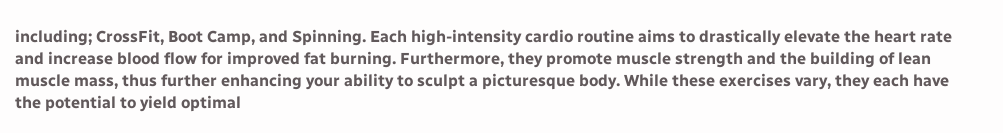including; CrossFit, Boot Camp, and Spinning. Each high-intensity cardio routine aims to drastically elevate the heart rate and increase blood flow for improved fat burning. Furthermore, they promote muscle strength and the building of lean muscle mass, thus further enhancing your ability to sculpt a picturesque body. While these exercises vary, they each have the potential to yield optimal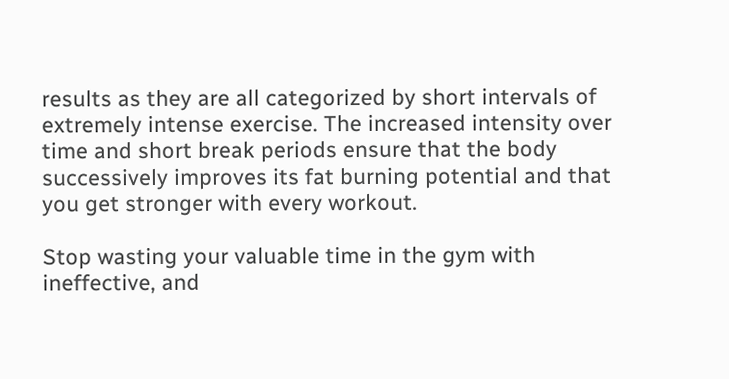results as they are all categorized by short intervals of extremely intense exercise. The increased intensity over time and short break periods ensure that the body successively improves its fat burning potential and that you get stronger with every workout.

Stop wasting your valuable time in the gym with ineffective, and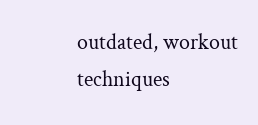outdated, workout techniques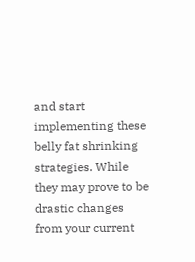and start implementing these belly fat shrinking strategies. While they may prove to be drastic changes from your current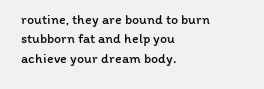routine, they are bound to burn stubborn fat and help you achieve your dream body.